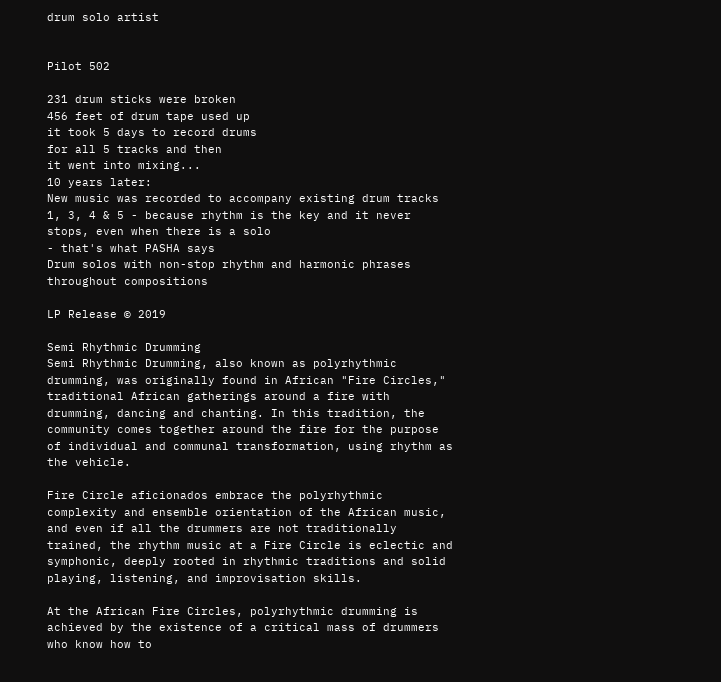drum solo artist


Pilot 502

231 drum sticks were broken
456 feet of drum tape used up
it took 5 days to record drums
for all 5 tracks and then
it went into mixing...
10 years later:
New music was recorded to accompany existing drum tracks 1, 3, 4 & 5 - because rhythm is the key and it never stops, even when there is a solo
- that's what PASHA says
Drum solos with non-stop rhythm and harmonic phrases throughout compositions

LP Release © 2019

Semi Rhythmic Drumming
Semi Rhythmic Drumming, also known as polyrhythmic drumming, was originally found in African "Fire Circles," traditional African gatherings around a fire with drumming, dancing and chanting. In this tradition, the community comes together around the fire for the purpose of individual and communal transformation, using rhythm as the vehicle.

Fire Circle aficionados embrace the polyrhythmic complexity and ensemble orientation of the African music, and even if all the drummers are not traditionally trained, the rhythm music at a Fire Circle is eclectic and symphonic, deeply rooted in rhythmic traditions and solid playing, listening, and improvisation skills.

At the African Fire Circles, polyrhythmic drumming is achieved by the existence of a critical mass of drummers who know how to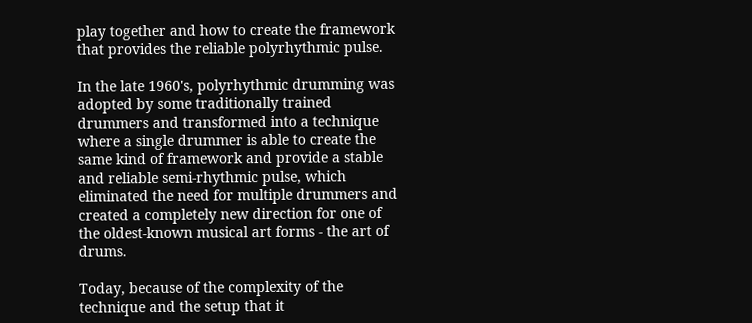play together and how to create the framework that provides the reliable polyrhythmic pulse.

In the late 1960's, polyrhythmic drumming was adopted by some traditionally trained drummers and transformed into a technique where a single drummer is able to create the same kind of framework and provide a stable and reliable semi-rhythmic pulse, which eliminated the need for multiple drummers and created a completely new direction for one of the oldest-known musical art forms - the art of drums.

Today, because of the complexity of the technique and the setup that it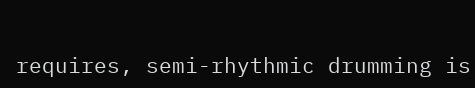requires, semi-rhythmic drumming is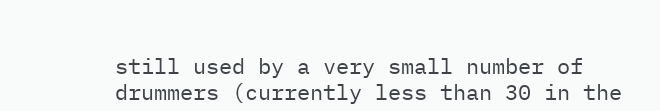still used by a very small number of drummers (currently less than 30 in the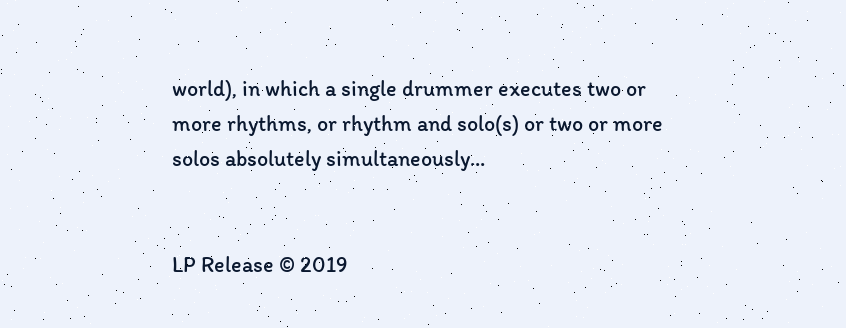world), in which a single drummer executes two or more rhythms, or rhythm and solo(s) or two or more solos absolutely simultaneously...


LP Release © 2019